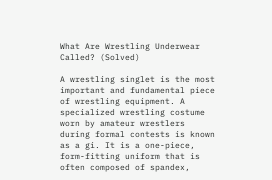What Are Wrestling Underwear Called? (Solved)

A wrestling singlet is the most important and fundamental piece of wrestling equipment. A specialized wrestling costume worn by amateur wrestlers during formal contests is known as a gi. It is a one-piece, form-fitting uniform that is often composed of spandex,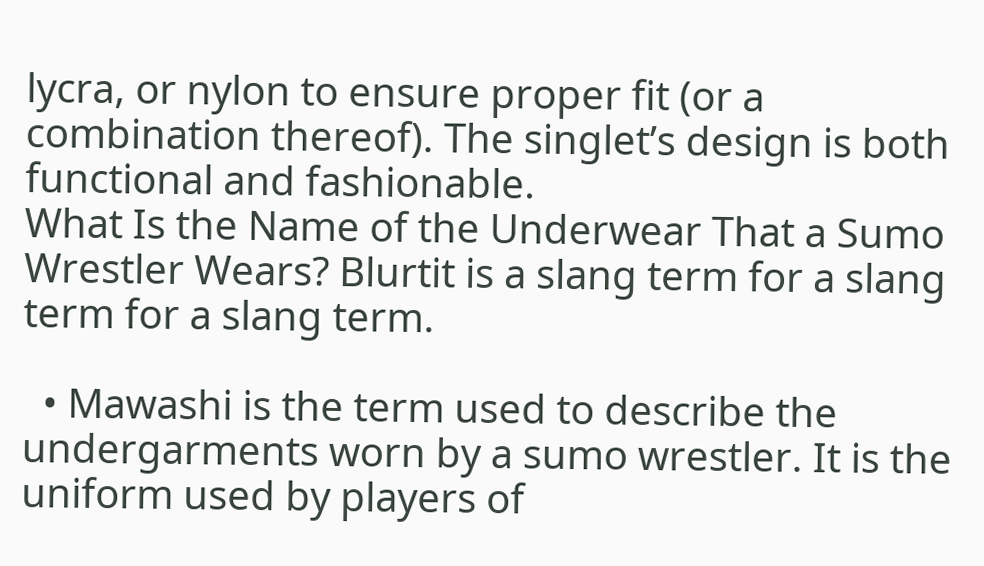lycra, or nylon to ensure proper fit (or a combination thereof). The singlet’s design is both functional and fashionable.
What Is the Name of the Underwear That a Sumo Wrestler Wears? Blurtit is a slang term for a slang term for a slang term.

  • Mawashi is the term used to describe the undergarments worn by a sumo wrestler. It is the uniform used by players of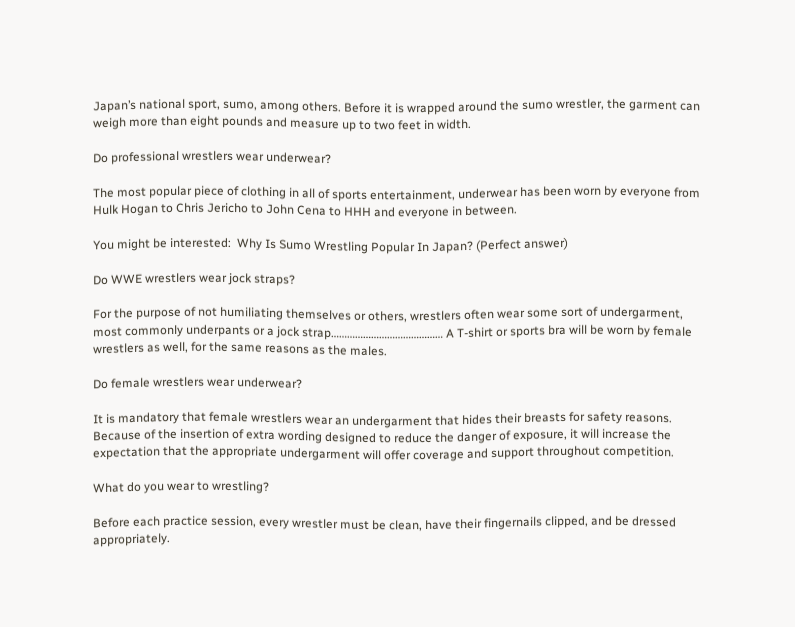Japan’s national sport, sumo, among others. Before it is wrapped around the sumo wrestler, the garment can weigh more than eight pounds and measure up to two feet in width.

Do professional wrestlers wear underwear?

The most popular piece of clothing in all of sports entertainment, underwear has been worn by everyone from Hulk Hogan to Chris Jericho to John Cena to HHH and everyone in between.

You might be interested:  Why Is Sumo Wrestling Popular In Japan? (Perfect answer)

Do WWE wrestlers wear jock straps?

For the purpose of not humiliating themselves or others, wrestlers often wear some sort of undergarment, most commonly underpants or a jock strap…………………………………… A T-shirt or sports bra will be worn by female wrestlers as well, for the same reasons as the males.

Do female wrestlers wear underwear?

It is mandatory that female wrestlers wear an undergarment that hides their breasts for safety reasons. Because of the insertion of extra wording designed to reduce the danger of exposure, it will increase the expectation that the appropriate undergarment will offer coverage and support throughout competition.

What do you wear to wrestling?

Before each practice session, every wrestler must be clean, have their fingernails clipped, and be dressed appropriately.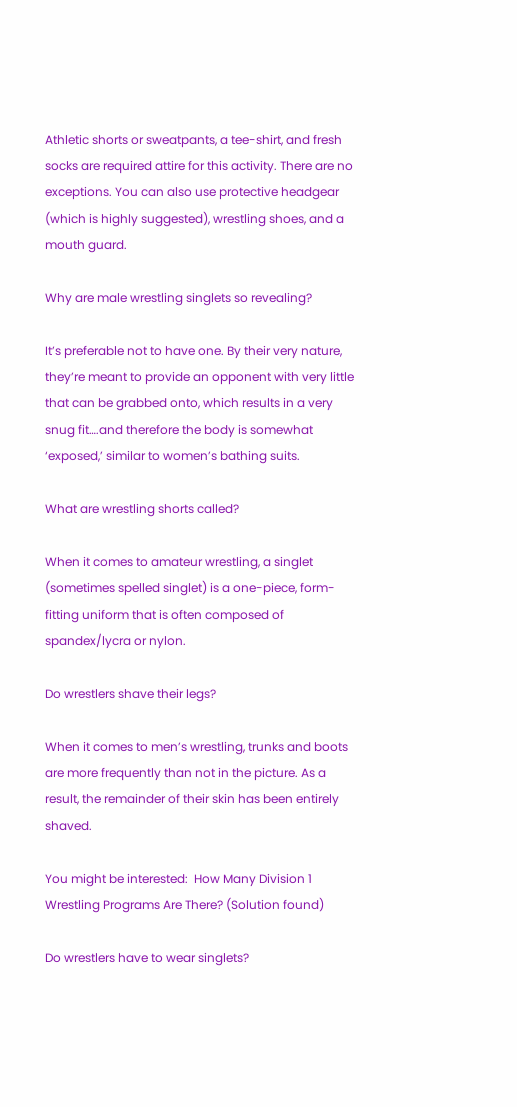Athletic shorts or sweatpants, a tee-shirt, and fresh socks are required attire for this activity. There are no exceptions. You can also use protective headgear (which is highly suggested), wrestling shoes, and a mouth guard.

Why are male wrestling singlets so revealing?

It’s preferable not to have one. By their very nature, they’re meant to provide an opponent with very little that can be grabbed onto, which results in a very snug fit….and therefore the body is somewhat ‘exposed,’ similar to women’s bathing suits.

What are wrestling shorts called?

When it comes to amateur wrestling, a singlet (sometimes spelled singlet) is a one-piece, form-fitting uniform that is often composed of spandex/lycra or nylon.

Do wrestlers shave their legs?

When it comes to men’s wrestling, trunks and boots are more frequently than not in the picture. As a result, the remainder of their skin has been entirely shaved.

You might be interested:  How Many Division 1 Wrestling Programs Are There? (Solution found)

Do wrestlers have to wear singlets?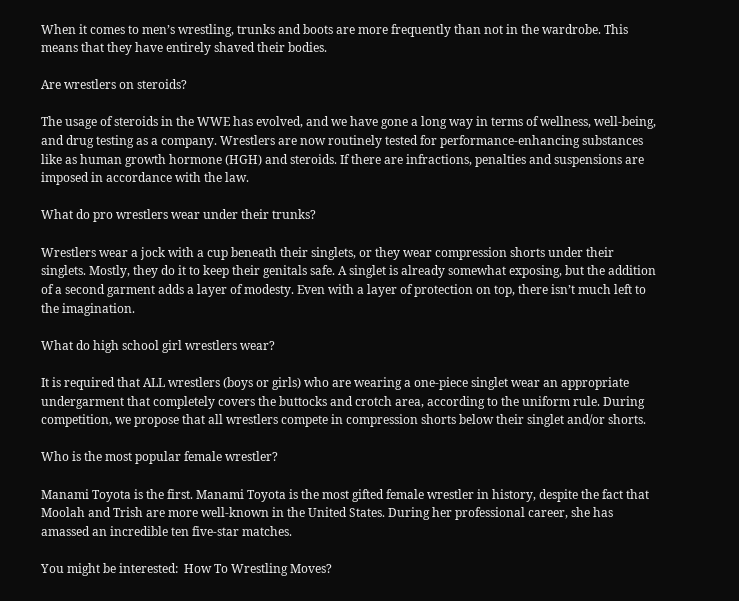When it comes to men’s wrestling, trunks and boots are more frequently than not in the wardrobe. This means that they have entirely shaved their bodies.

Are wrestlers on steroids?

The usage of steroids in the WWE has evolved, and we have gone a long way in terms of wellness, well-being, and drug testing as a company. Wrestlers are now routinely tested for performance-enhancing substances like as human growth hormone (HGH) and steroids. If there are infractions, penalties and suspensions are imposed in accordance with the law.

What do pro wrestlers wear under their trunks?

Wrestlers wear a jock with a cup beneath their singlets, or they wear compression shorts under their singlets. Mostly, they do it to keep their genitals safe. A singlet is already somewhat exposing, but the addition of a second garment adds a layer of modesty. Even with a layer of protection on top, there isn’t much left to the imagination.

What do high school girl wrestlers wear?

It is required that ALL wrestlers (boys or girls) who are wearing a one-piece singlet wear an appropriate undergarment that completely covers the buttocks and crotch area, according to the uniform rule. During competition, we propose that all wrestlers compete in compression shorts below their singlet and/or shorts.

Who is the most popular female wrestler?

Manami Toyota is the first. Manami Toyota is the most gifted female wrestler in history, despite the fact that Moolah and Trish are more well-known in the United States. During her professional career, she has amassed an incredible ten five-star matches.

You might be interested:  How To Wrestling Moves?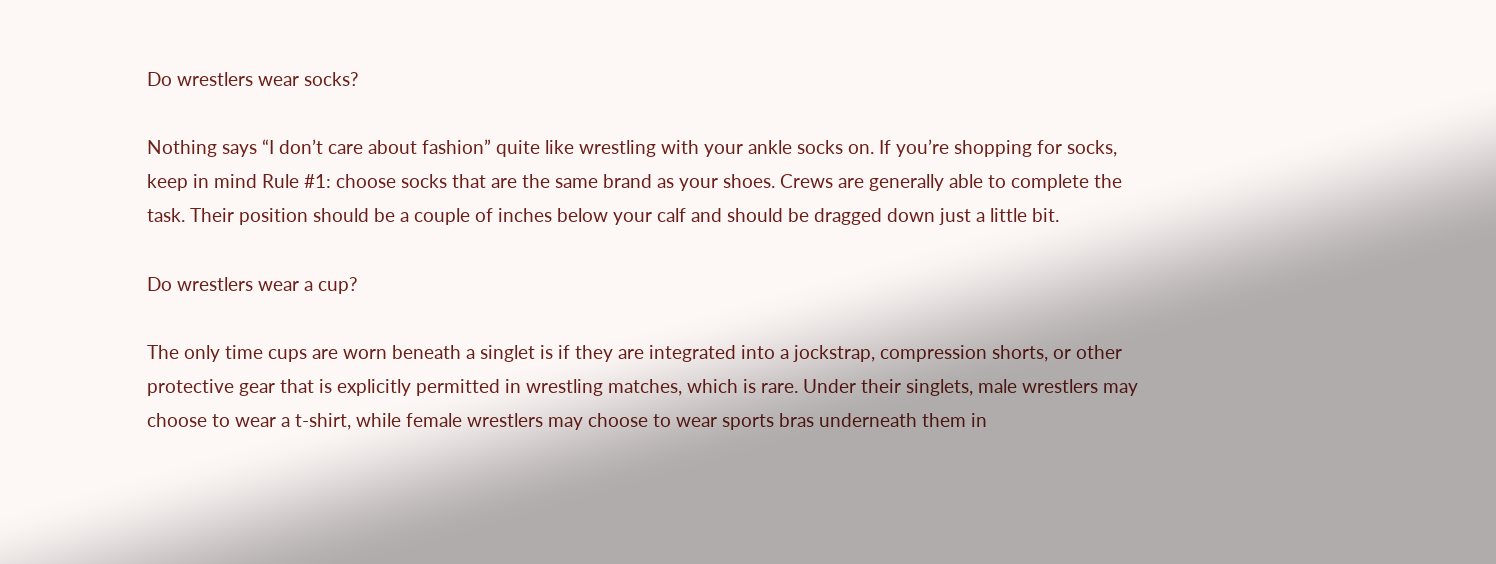Do wrestlers wear socks?

Nothing says “I don’t care about fashion” quite like wrestling with your ankle socks on. If you’re shopping for socks, keep in mind Rule #1: choose socks that are the same brand as your shoes. Crews are generally able to complete the task. Their position should be a couple of inches below your calf and should be dragged down just a little bit.

Do wrestlers wear a cup?

The only time cups are worn beneath a singlet is if they are integrated into a jockstrap, compression shorts, or other protective gear that is explicitly permitted in wrestling matches, which is rare. Under their singlets, male wrestlers may choose to wear a t-shirt, while female wrestlers may choose to wear sports bras underneath them in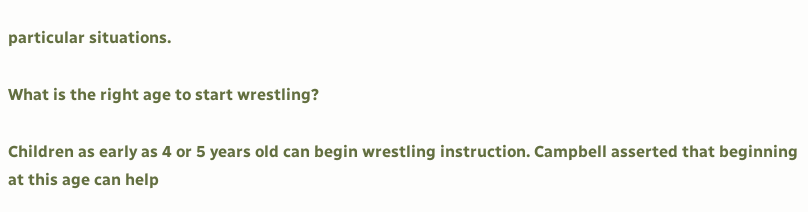particular situations.

What is the right age to start wrestling?

Children as early as 4 or 5 years old can begin wrestling instruction. Campbell asserted that beginning at this age can help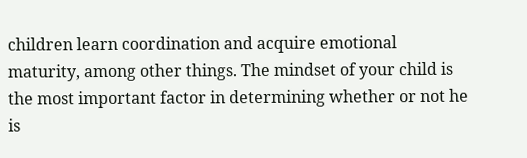children learn coordination and acquire emotional maturity, among other things. The mindset of your child is the most important factor in determining whether or not he is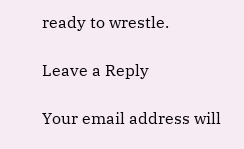ready to wrestle.

Leave a Reply

Your email address will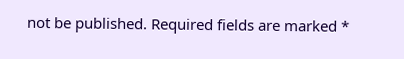not be published. Required fields are marked *